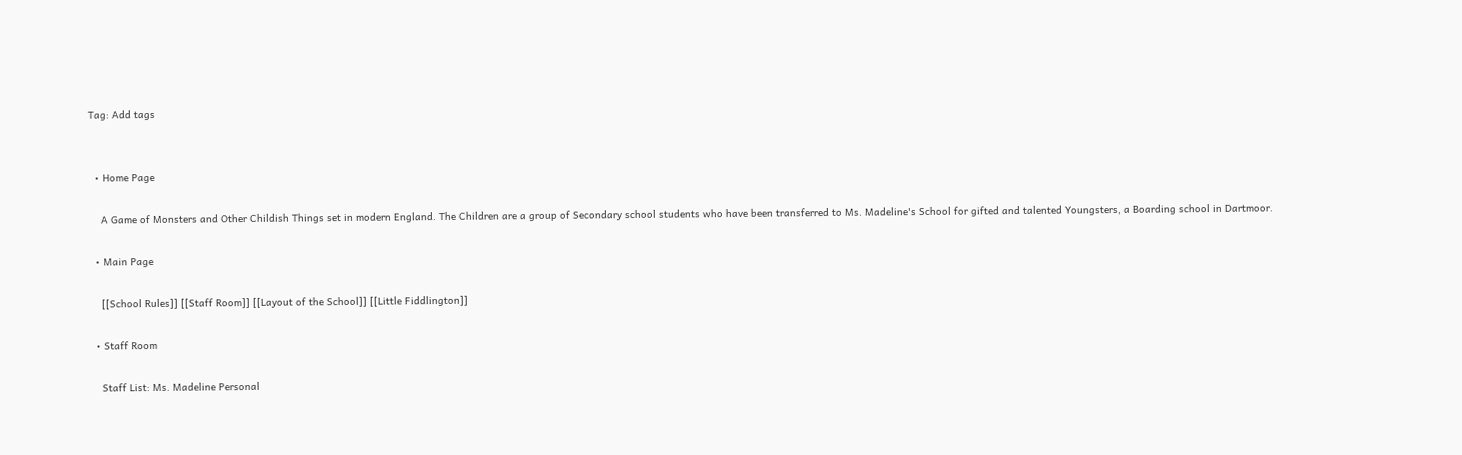Tag: Add tags


  • Home Page

    A Game of Monsters and Other Childish Things set in modern England. The Children are a group of Secondary school students who have been transferred to Ms. Madeline's School for gifted and talented Youngsters, a Boarding school in Dartmoor.

  • Main Page

    [[School Rules]] [[Staff Room]] [[Layout of the School]] [[Little Fiddlington]]

  • Staff Room

    Staff List: Ms. Madeline Personal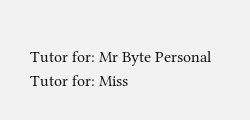Tutor for: Mr Byte Personal Tutor for: Miss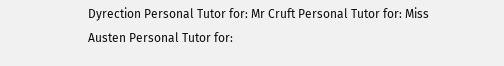Dyrection Personal Tutor for: Mr Cruft Personal Tutor for: Miss Austen Personal Tutor for: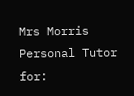Mrs Morris Personal Tutor for: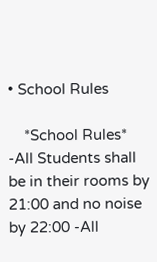• School Rules

    *School Rules* -All Students shall be in their rooms by 21:00 and no noise by 22:00 -All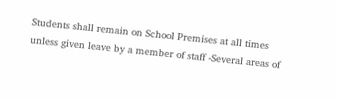Students shall remain on School Premises at all times unless given leave by a member of staff -Several areas of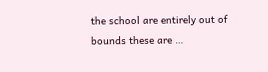the school are entirely out of bounds these are …